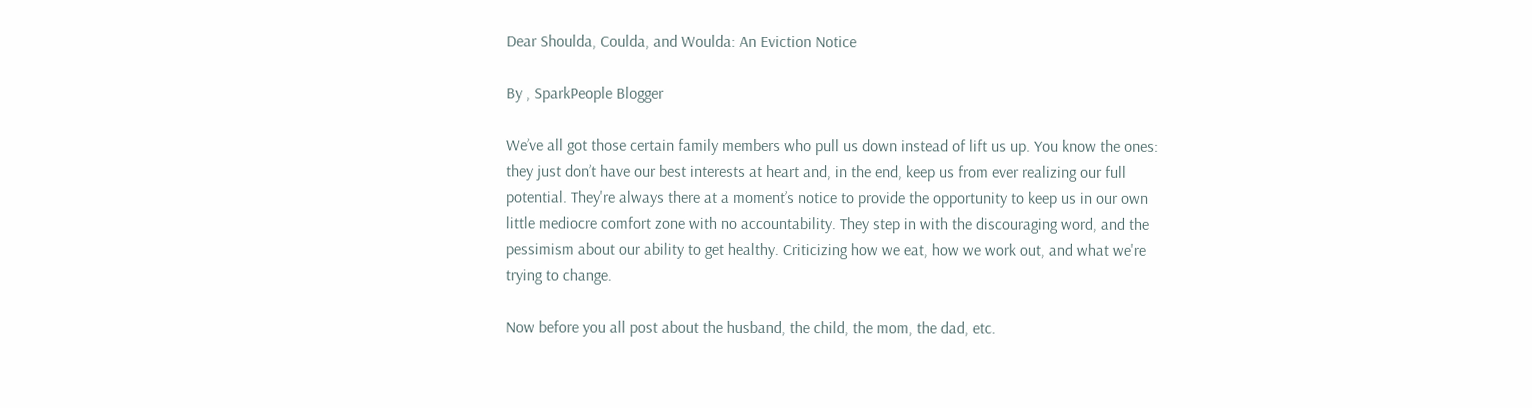Dear Shoulda, Coulda, and Woulda: An Eviction Notice

By , SparkPeople Blogger

We’ve all got those certain family members who pull us down instead of lift us up. You know the ones: they just don’t have our best interests at heart and, in the end, keep us from ever realizing our full potential. They're always there at a moment’s notice to provide the opportunity to keep us in our own little mediocre comfort zone with no accountability. They step in with the discouraging word, and the pessimism about our ability to get healthy. Criticizing how we eat, how we work out, and what we're trying to change.

Now before you all post about the husband, the child, the mom, the dad, etc.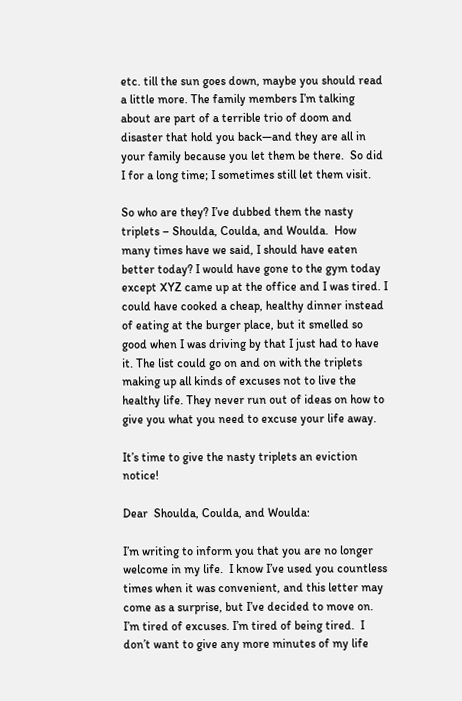etc. till the sun goes down, maybe you should read a little more. The family members I’m talking about are part of a terrible trio of doom and disaster that hold you back—and they are all in your family because you let them be there.  So did I for a long time; I sometimes still let them visit.

So who are they? I’ve dubbed them the nasty triplets – Shoulda, Coulda, and Woulda.  How many times have we said, I should have eaten better today? I would have gone to the gym today except XYZ came up at the office and I was tired. I could have cooked a cheap, healthy dinner instead of eating at the burger place, but it smelled so good when I was driving by that I just had to have it. The list could go on and on with the triplets making up all kinds of excuses not to live the healthy life. They never run out of ideas on how to give you what you need to excuse your life away.

It’s time to give the nasty triplets an eviction notice!

Dear  Shoulda, Coulda, and Woulda:

I’m writing to inform you that you are no longer welcome in my life.  I know I’ve used you countless times when it was convenient, and this letter may come as a surprise, but I’ve decided to move on.  I’m tired of excuses. I’m tired of being tired.  I don’t want to give any more minutes of my life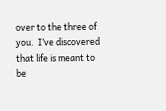over to the three of you.  I’ve discovered that life is meant to be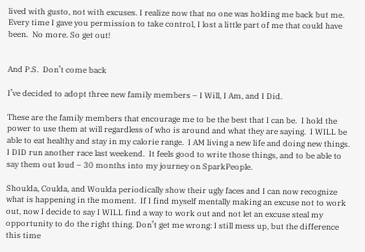lived with gusto, not with excuses. I realize now that no one was holding me back but me. Every time I gave you permission to take control, I lost a little part of me that could have been.  No more. So get out!


And P.S.  Don’t come back

I’ve decided to adopt three new family members – I Will, I Am, and I Did.

These are the family members that encourage me to be the best that I can be.  I hold the power to use them at will regardless of who is around and what they are saying.  I WILL be able to eat healthy and stay in my calorie range.  I AM living a new life and doing new things.  I DID run another race last weekend.  It feels good to write those things, and to be able to say them out loud – 30 months into my journey on SparkPeople.

Shoulda, Coulda, and Woulda periodically show their ugly faces and I can now recognize what is happening in the moment.  If I find myself mentally making an excuse not to work out, now I decide to say I WILL find a way to work out and not let an excuse steal my opportunity to do the right thing. Don’t get me wrong: I still mess up, but the difference this time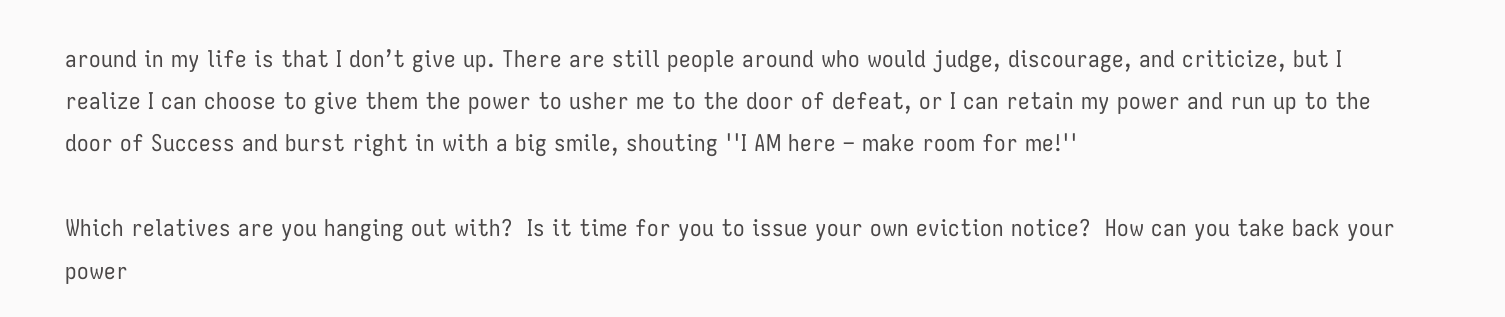around in my life is that I don’t give up. There are still people around who would judge, discourage, and criticize, but I realize I can choose to give them the power to usher me to the door of defeat, or I can retain my power and run up to the door of Success and burst right in with a big smile, shouting ''I AM here – make room for me!''

Which relatives are you hanging out with?  Is it time for you to issue your own eviction notice?  How can you take back your power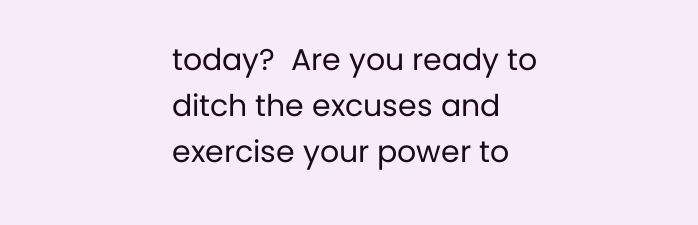today?  Are you ready to ditch the excuses and exercise your power to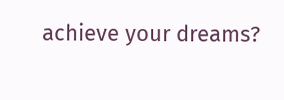achieve your dreams?